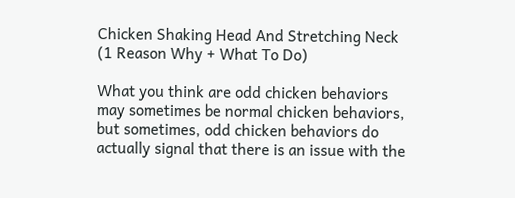Chicken Shaking Head And Stretching Neck (1 Reason Why + What To Do)

What you think are odd chicken behaviors may sometimes be normal chicken behaviors, but sometimes, odd chicken behaviors do actually signal that there is an issue with the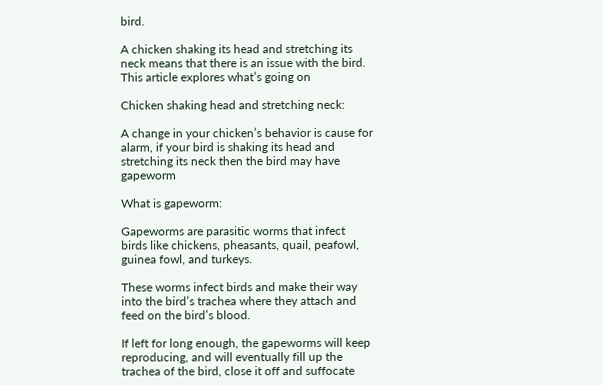bird.

A chicken shaking its head and stretching its neck means that there is an issue with the bird. This article explores what’s going on

Chicken shaking head and stretching neck:

A change in your chicken’s behavior is cause for alarm, if your bird is shaking its head and stretching its neck then the bird may have gapeworm

What is gapeworm:

Gapeworms are parasitic worms that infect birds like chickens, pheasants, quail, peafowl, guinea fowl, and turkeys.

These worms infect birds and make their way into the bird’s trachea where they attach and feed on the bird’s blood.

If left for long enough, the gapeworms will keep reproducing, and will eventually fill up the trachea of the bird, close it off and suffocate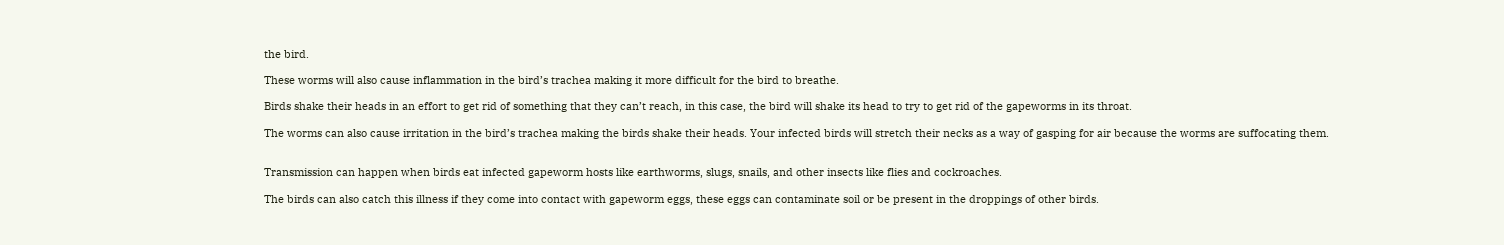the bird.

These worms will also cause inflammation in the bird’s trachea making it more difficult for the bird to breathe.

Birds shake their heads in an effort to get rid of something that they can’t reach, in this case, the bird will shake its head to try to get rid of the gapeworms in its throat.

The worms can also cause irritation in the bird’s trachea making the birds shake their heads. Your infected birds will stretch their necks as a way of gasping for air because the worms are suffocating them.


Transmission can happen when birds eat infected gapeworm hosts like earthworms, slugs, snails, and other insects like flies and cockroaches.

The birds can also catch this illness if they come into contact with gapeworm eggs, these eggs can contaminate soil or be present in the droppings of other birds.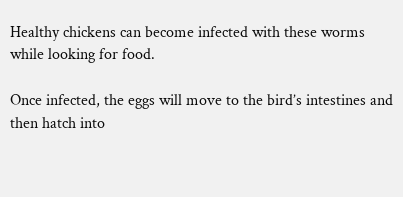Healthy chickens can become infected with these worms while looking for food.

Once infected, the eggs will move to the bird’s intestines and then hatch into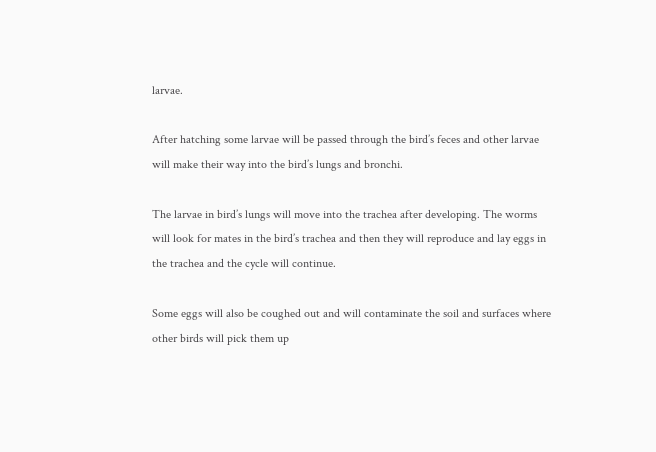larvae.

After hatching some larvae will be passed through the bird’s feces and other larvae will make their way into the bird’s lungs and bronchi.

The larvae in bird’s lungs will move into the trachea after developing. The worms will look for mates in the bird’s trachea and then they will reproduce and lay eggs in the trachea and the cycle will continue.

Some eggs will also be coughed out and will contaminate the soil and surfaces where other birds will pick them up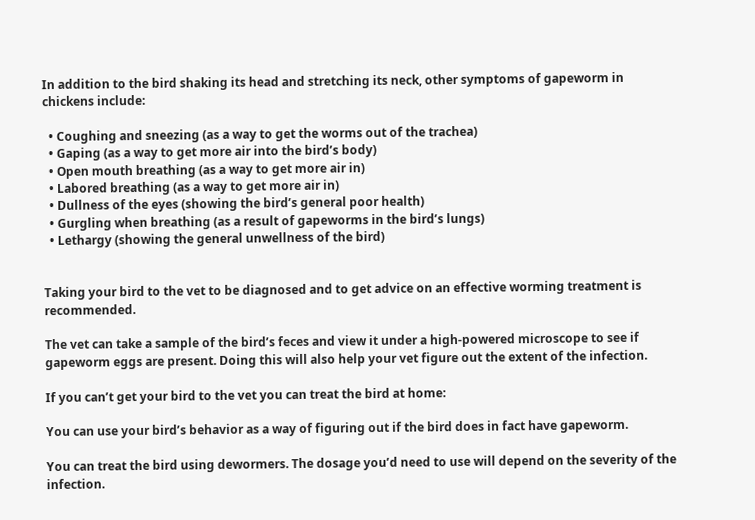In addition to the bird shaking its head and stretching its neck, other symptoms of gapeworm in chickens include:

  • Coughing and sneezing (as a way to get the worms out of the trachea)
  • Gaping (as a way to get more air into the bird’s body)
  • Open mouth breathing (as a way to get more air in)
  • Labored breathing (as a way to get more air in)
  • Dullness of the eyes (showing the bird’s general poor health)
  • Gurgling when breathing (as a result of gapeworms in the bird’s lungs)
  • Lethargy (showing the general unwellness of the bird)


Taking your bird to the vet to be diagnosed and to get advice on an effective worming treatment is recommended.

The vet can take a sample of the bird’s feces and view it under a high-powered microscope to see if gapeworm eggs are present. Doing this will also help your vet figure out the extent of the infection.

If you can’t get your bird to the vet you can treat the bird at home:

You can use your bird’s behavior as a way of figuring out if the bird does in fact have gapeworm.

You can treat the bird using dewormers. The dosage you’d need to use will depend on the severity of the infection.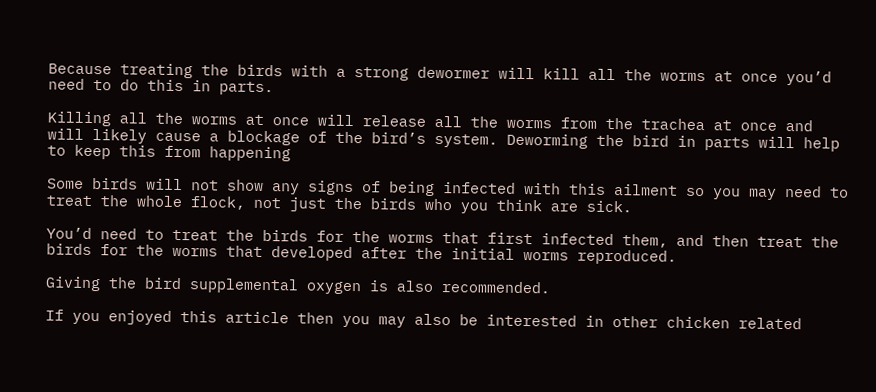Because treating the birds with a strong dewormer will kill all the worms at once you’d need to do this in parts.

Killing all the worms at once will release all the worms from the trachea at once and will likely cause a blockage of the bird’s system. Deworming the bird in parts will help to keep this from happening

Some birds will not show any signs of being infected with this ailment so you may need to treat the whole flock, not just the birds who you think are sick.

You’d need to treat the birds for the worms that first infected them, and then treat the birds for the worms that developed after the initial worms reproduced.

Giving the bird supplemental oxygen is also recommended.

If you enjoyed this article then you may also be interested in other chicken related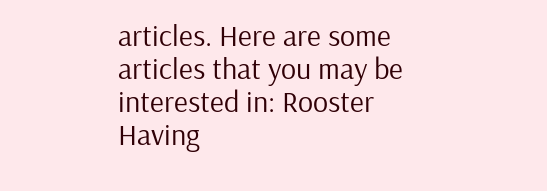articles. Here are some articles that you may be interested in: Rooster Having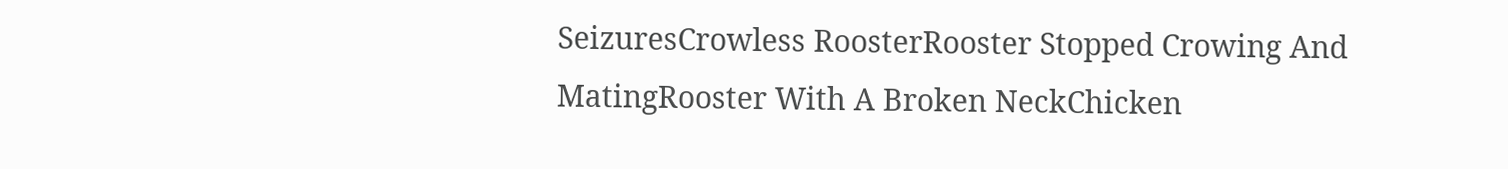SeizuresCrowless RoosterRooster Stopped Crowing And MatingRooster With A Broken NeckChicken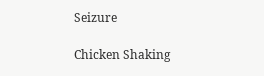Seizure

Chicken Shaking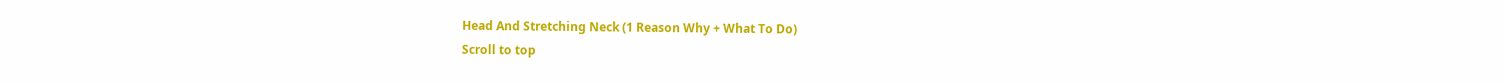Head And Stretching Neck (1 Reason Why + What To Do)
Scroll to top